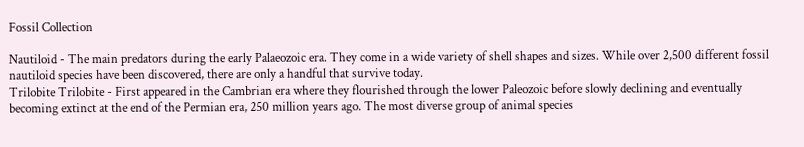Fossil Collection

Nautiloid - The main predators during the early Palaeozoic era. They come in a wide variety of shell shapes and sizes. While over 2,500 different fossil nautiloid species have been discovered, there are only a handful that survive today.
Trilobite Trilobite - First appeared in the Cambrian era where they flourished through the lower Paleozoic before slowly declining and eventually becoming extinct at the end of the Permian era, 250 million years ago. The most diverse group of animal species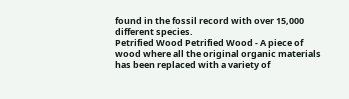found in the fossil record with over 15,000 different species.
Petrified Wood Petrified Wood - A piece of wood where all the original organic materials has been replaced with a variety of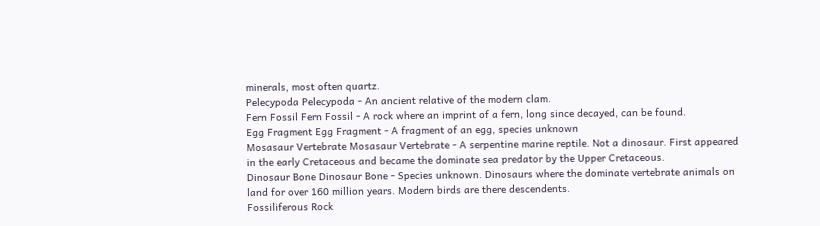minerals, most often quartz.
Pelecypoda Pelecypoda - An ancient relative of the modern clam.
Fern Fossil Fern Fossil - A rock where an imprint of a fern, long since decayed, can be found.
Egg Fragment Egg Fragment - A fragment of an egg, species unknown
Mosasaur Vertebrate Mosasaur Vertebrate - A serpentine marine reptile. Not a dinosaur. First appeared in the early Cretaceous and became the dominate sea predator by the Upper Cretaceous.
Dinosaur Bone Dinosaur Bone - Species unknown. Dinosaurs where the dominate vertebrate animals on land for over 160 million years. Modern birds are there descendents.
Fossiliferous Rock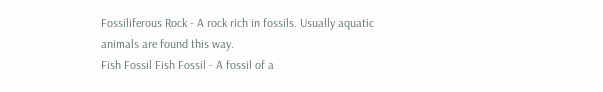Fossiliferous Rock - A rock rich in fossils. Usually aquatic animals are found this way.
Fish Fossil Fish Fossil - A fossil of a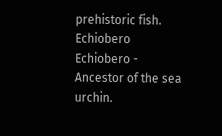prehistoric fish.
Echiobero Echiobero - Ancestor of the sea urchin.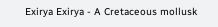Exirya Exirya - A Cretaceous mollusk